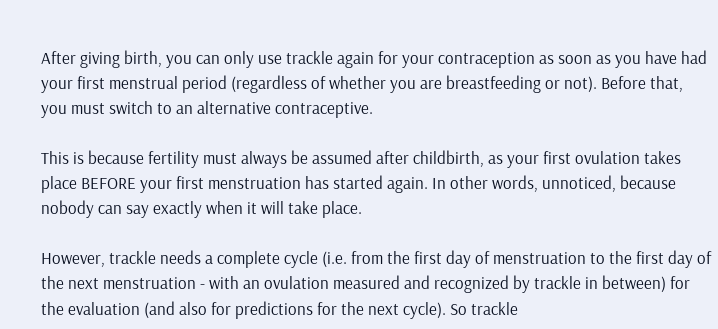After giving birth, you can only use trackle again for your contraception as soon as you have had your first menstrual period (regardless of whether you are breastfeeding or not). Before that, you must switch to an alternative contraceptive.

This is because fertility must always be assumed after childbirth, as your first ovulation takes place BEFORE your first menstruation has started again. In other words, unnoticed, because nobody can say exactly when it will take place.

However, trackle needs a complete cycle (i.e. from the first day of menstruation to the first day of the next menstruation - with an ovulation measured and recognized by trackle in between) for the evaluation (and also for predictions for the next cycle). So trackle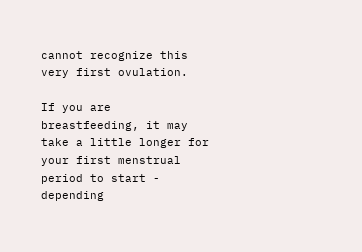cannot recognize this very first ovulation.

If you are breastfeeding, it may take a little longer for your first menstrual period to start - depending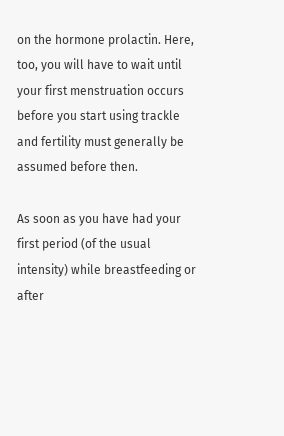on the hormone prolactin. Here, too, you will have to wait until your first menstruation occurs before you start using trackle and fertility must generally be assumed before then.

As soon as you have had your first period (of the usual intensity) while breastfeeding or after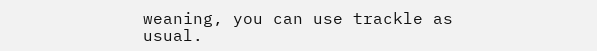weaning, you can use trackle as usual.